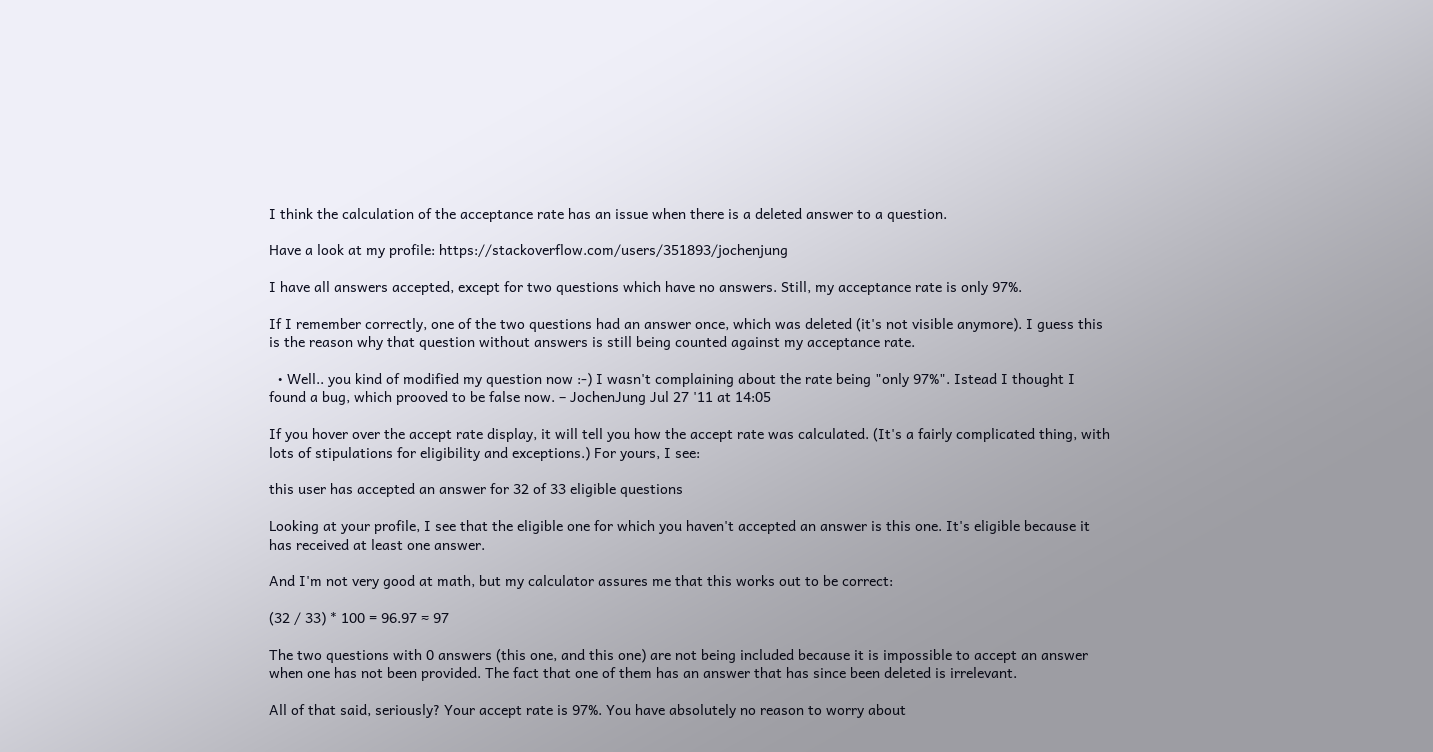I think the calculation of the acceptance rate has an issue when there is a deleted answer to a question.

Have a look at my profile: https://stackoverflow.com/users/351893/jochenjung

I have all answers accepted, except for two questions which have no answers. Still, my acceptance rate is only 97%.

If I remember correctly, one of the two questions had an answer once, which was deleted (it's not visible anymore). I guess this is the reason why that question without answers is still being counted against my acceptance rate.

  • Well.. you kind of modified my question now :-) I wasn't complaining about the rate being "only 97%". Istead I thought I found a bug, which prooved to be false now. – JochenJung Jul 27 '11 at 14:05

If you hover over the accept rate display, it will tell you how the accept rate was calculated. (It's a fairly complicated thing, with lots of stipulations for eligibility and exceptions.) For yours, I see:

this user has accepted an answer for 32 of 33 eligible questions

Looking at your profile, I see that the eligible one for which you haven't accepted an answer is this one. It's eligible because it has received at least one answer.

And I'm not very good at math, but my calculator assures me that this works out to be correct:

(32 / 33) * 100 = 96.97 ≈ 97

The two questions with 0 answers (this one, and this one) are not being included because it is impossible to accept an answer when one has not been provided. The fact that one of them has an answer that has since been deleted is irrelevant.

All of that said, seriously? Your accept rate is 97%. You have absolutely no reason to worry about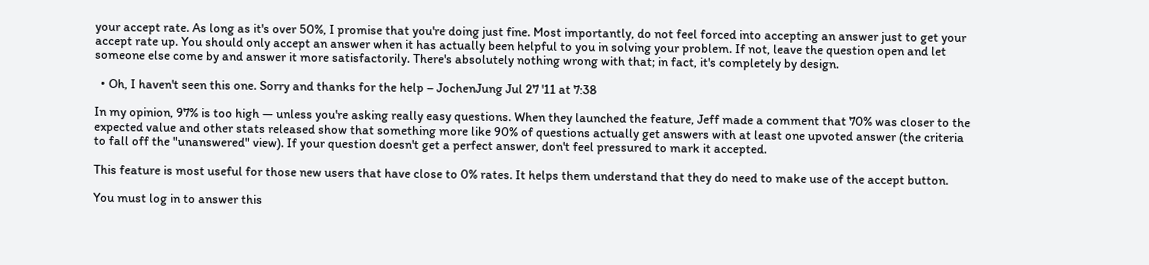your accept rate. As long as it's over 50%, I promise that you're doing just fine. Most importantly, do not feel forced into accepting an answer just to get your accept rate up. You should only accept an answer when it has actually been helpful to you in solving your problem. If not, leave the question open and let someone else come by and answer it more satisfactorily. There's absolutely nothing wrong with that; in fact, it's completely by design.

  • Oh, I haven't seen this one. Sorry and thanks for the help – JochenJung Jul 27 '11 at 7:38

In my opinion, 97% is too high — unless you're asking really easy questions. When they launched the feature, Jeff made a comment that 70% was closer to the expected value and other stats released show that something more like 90% of questions actually get answers with at least one upvoted answer (the criteria to fall off the "unanswered" view). If your question doesn't get a perfect answer, don't feel pressured to mark it accepted.

This feature is most useful for those new users that have close to 0% rates. It helps them understand that they do need to make use of the accept button.

You must log in to answer this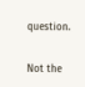question.

Not the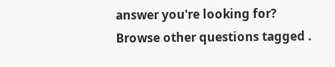answer you're looking for? Browse other questions tagged .